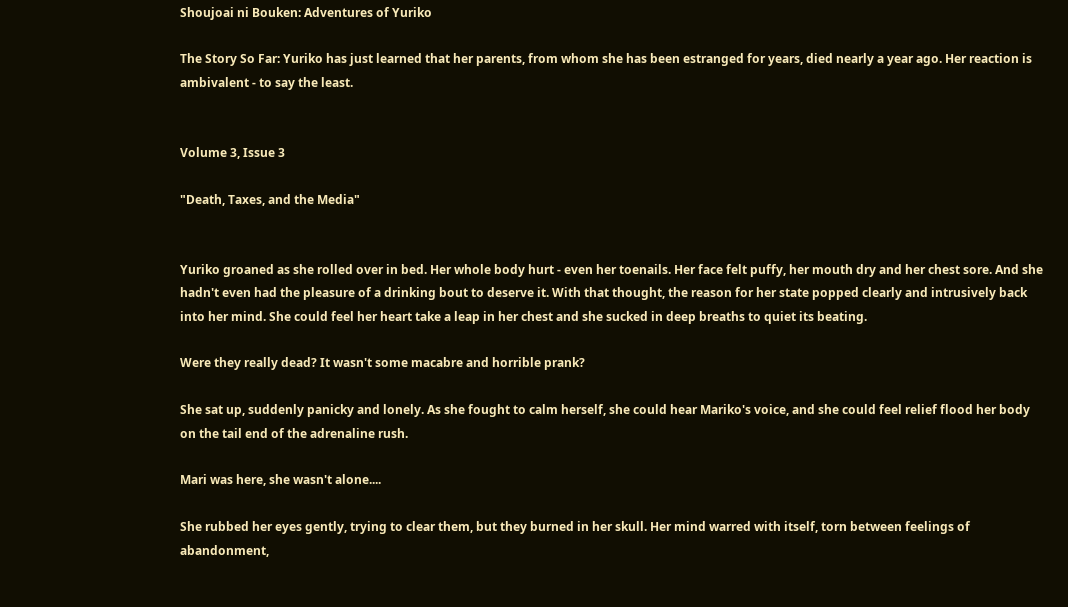Shoujoai ni Bouken: Adventures of Yuriko

The Story So Far: Yuriko has just learned that her parents, from whom she has been estranged for years, died nearly a year ago. Her reaction is ambivalent - to say the least.


Volume 3, Issue 3

"Death, Taxes, and the Media"


Yuriko groaned as she rolled over in bed. Her whole body hurt - even her toenails. Her face felt puffy, her mouth dry and her chest sore. And she hadn't even had the pleasure of a drinking bout to deserve it. With that thought, the reason for her state popped clearly and intrusively back into her mind. She could feel her heart take a leap in her chest and she sucked in deep breaths to quiet its beating.

Were they really dead? It wasn't some macabre and horrible prank?

She sat up, suddenly panicky and lonely. As she fought to calm herself, she could hear Mariko's voice, and she could feel relief flood her body on the tail end of the adrenaline rush.

Mari was here, she wasn't alone....

She rubbed her eyes gently, trying to clear them, but they burned in her skull. Her mind warred with itself, torn between feelings of abandonment,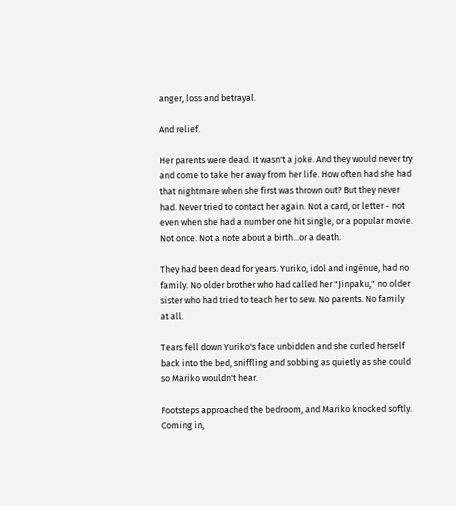anger, loss and betrayal.

And relief.

Her parents were dead. It wasn't a joke. And they would never try and come to take her away from her life. How often had she had that nightmare when she first was thrown out? But they never had. Never tried to contact her again. Not a card, or letter - not even when she had a number one hit single, or a popular movie. Not once. Not a note about a birth...or a death.

They had been dead for years. Yuriko, idol and ingénue, had no family. No older brother who had called her "Jinpaku," no older sister who had tried to teach her to sew. No parents. No family at all.

Tears fell down Yuriko's face unbidden and she curled herself back into the bed, sniffling and sobbing as quietly as she could so Mariko wouldn't hear.

Footsteps approached the bedroom, and Mariko knocked softly. Coming in,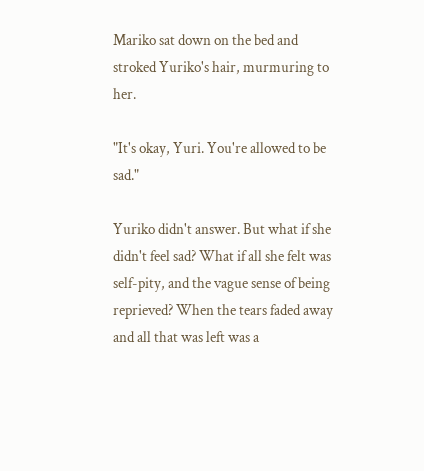Mariko sat down on the bed and stroked Yuriko's hair, murmuring to her.

"It's okay, Yuri. You're allowed to be sad."

Yuriko didn't answer. But what if she didn't feel sad? What if all she felt was self-pity, and the vague sense of being reprieved? When the tears faded away and all that was left was a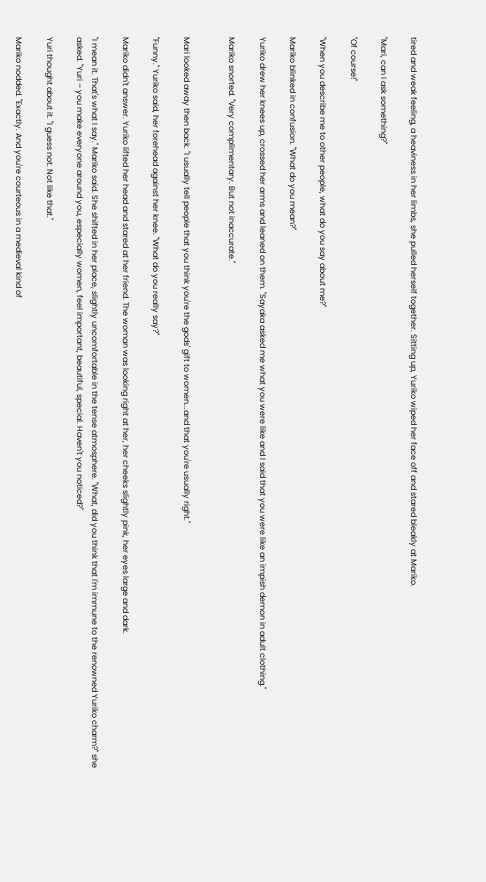tired and weak feeling, a heaviness in her limbs, she pulled herself together. Sitting up, Yuriko wiped her face off and stared bleakly at Mariko.

"Mari, can I ask something?"

"Of course!"

"When you describe me to other people, what do you say about me?"

Mariko blinked in confusion. "What do you mean?"

Yuriko drew her knees up, crossed her arms and leaned on them. "Sayaka asked me what you were like and I said that you were like an impish demon in adult clothing."

Mariko snorted. "Very complimentary. But not inaccurate."


Mari looked away then back. "I usually tell people that you think you're the gods' gift to women...and that you're usually right."

"Funny." Yuriko said, her forehead against her knee. "What do you really say?"

Mariko didn't answer. Yuriko lifted her head and stared at her friend. The woman was looking right at her, her cheeks slightly pink, her eyes large and dark.

"I mean it. That's what I say." Mariko said. She shifted in her place, slightly uncomfortable in the tense atmosphere. "What, did you think that I'm immune to the renowned Yuriko charm?" she asked. "Yuri – you make everyone around you, especially women, feel important, beautiful, special. Haven't you noticed?"

Yuri thought about it. "I guess not. Not like that."

Mariko nodded. "Exactly. And you're courteous in a medieval kind of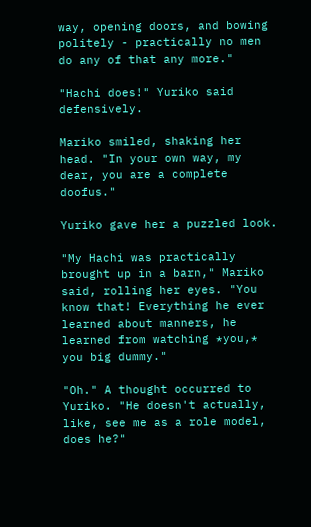way, opening doors, and bowing politely - practically no men do any of that any more."

"Hachi does!" Yuriko said defensively.

Mariko smiled, shaking her head. "In your own way, my dear, you are a complete doofus."

Yuriko gave her a puzzled look.

"My Hachi was practically brought up in a barn," Mariko said, rolling her eyes. "You know that! Everything he ever learned about manners, he learned from watching *you,* you big dummy."

"Oh." A thought occurred to Yuriko. "He doesn't actually, like, see me as a role model, does he?"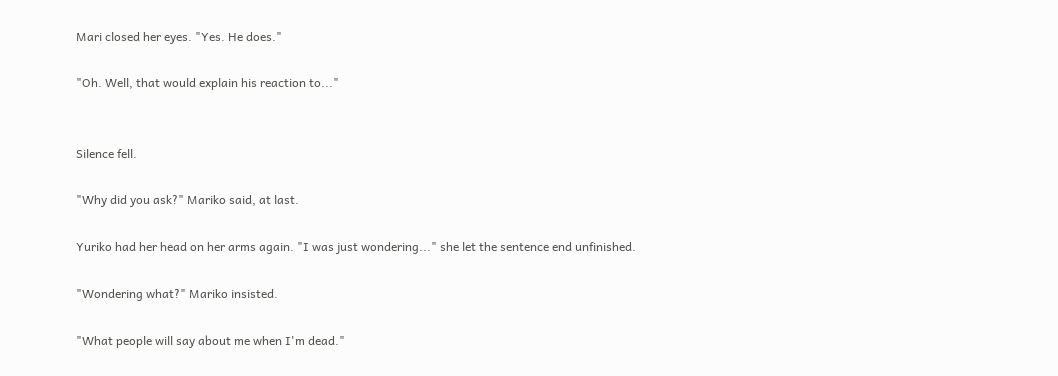Mari closed her eyes. "Yes. He does."

"Oh. Well, that would explain his reaction to..."


Silence fell.

"Why did you ask?" Mariko said, at last.

Yuriko had her head on her arms again. "I was just wondering..." she let the sentence end unfinished.

"Wondering what?" Mariko insisted.

"What people will say about me when I'm dead."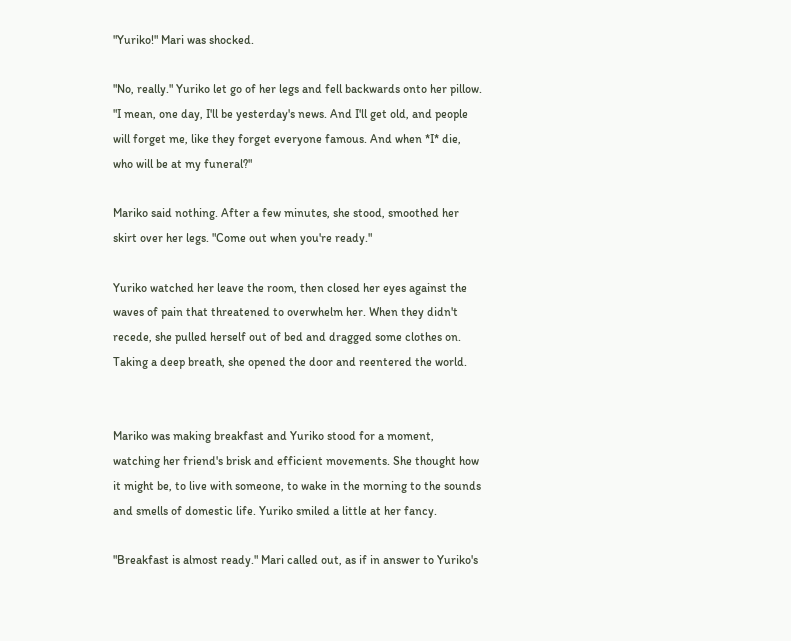"Yuriko!" Mari was shocked.

"No, really." Yuriko let go of her legs and fell backwards onto her pillow. "I mean, one day, I'll be yesterday's news. And I'll get old, and people will forget me, like they forget everyone famous. And when *I* die, who will be at my funeral?"

Mariko said nothing. After a few minutes, she stood, smoothed her skirt over her legs. "Come out when you're ready."

Yuriko watched her leave the room, then closed her eyes against the waves of pain that threatened to overwhelm her. When they didn't recede, she pulled herself out of bed and dragged some clothes on. Taking a deep breath, she opened the door and reentered the world.


Mariko was making breakfast and Yuriko stood for a moment, watching her friend's brisk and efficient movements. She thought how it might be, to live with someone, to wake in the morning to the sounds and smells of domestic life. Yuriko smiled a little at her fancy.

"Breakfast is almost ready." Mari called out, as if in answer to Yuriko's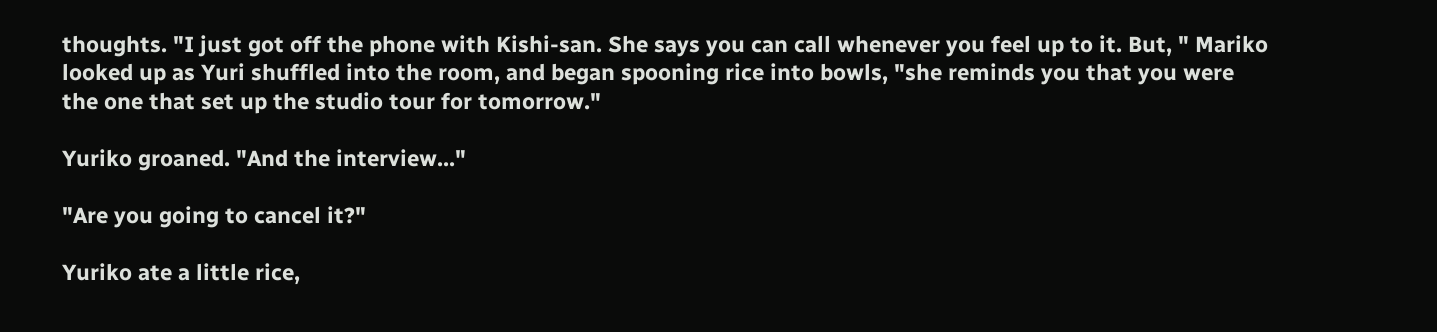thoughts. "I just got off the phone with Kishi-san. She says you can call whenever you feel up to it. But, " Mariko looked up as Yuri shuffled into the room, and began spooning rice into bowls, "she reminds you that you were the one that set up the studio tour for tomorrow."

Yuriko groaned. "And the interview..."

"Are you going to cancel it?"

Yuriko ate a little rice,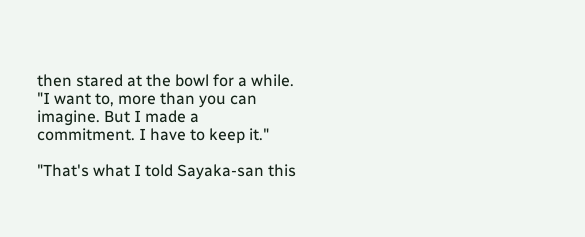then stared at the bowl for a while. "I want to, more than you can imagine. But I made a commitment. I have to keep it."

"That's what I told Sayaka-san this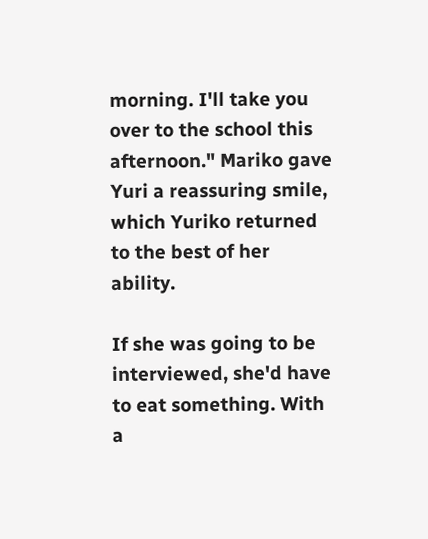morning. I'll take you over to the school this afternoon." Mariko gave Yuri a reassuring smile, which Yuriko returned to the best of her ability.

If she was going to be interviewed, she'd have to eat something. With a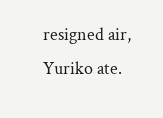resigned air, Yuriko ate.